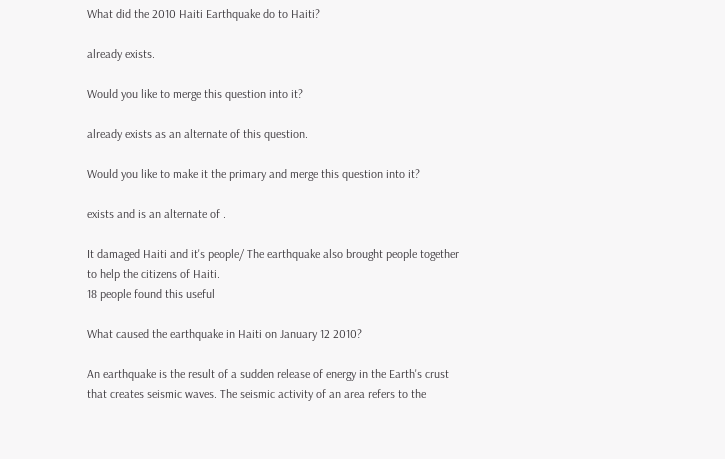What did the 2010 Haiti Earthquake do to Haiti?

already exists.

Would you like to merge this question into it?

already exists as an alternate of this question.

Would you like to make it the primary and merge this question into it?

exists and is an alternate of .

It damaged Haiti and it's people/ The earthquake also brought people together to help the citizens of Haiti.
18 people found this useful

What caused the earthquake in Haiti on January 12 2010?

An earthquake is the result of a sudden release of energy in the Earth's crust that creates seismic waves. The seismic activity of an area refers to the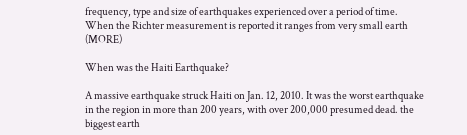frequency, type and size of earthquakes experienced over a period of time. When the Richter measurement is reported it ranges from very small earth (MORE)

When was the Haiti Earthquake?

A massive earthquake struck Haiti on Jan. 12, 2010. It was the worst earthquake in the region in more than 200 years, with over 200,000 presumed dead. the biggest earth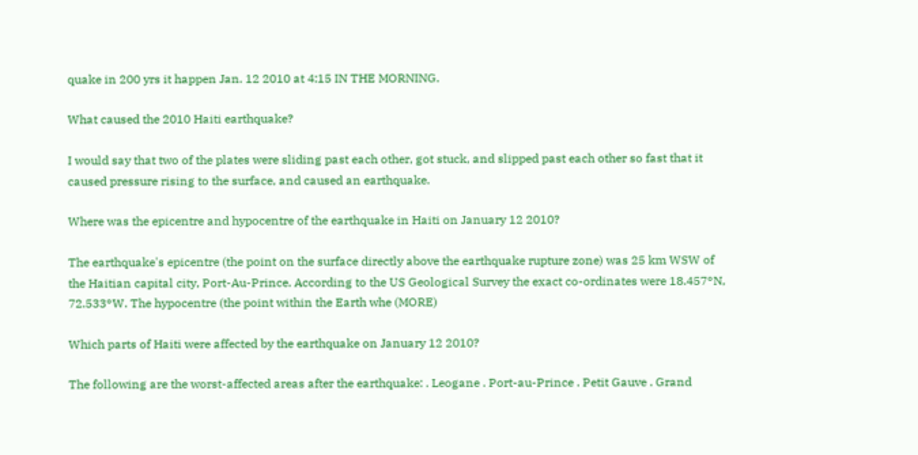quake in 200 yrs it happen Jan. 12 2010 at 4:15 IN THE MORNING.

What caused the 2010 Haiti earthquake?

I would say that two of the plates were sliding past each other, got stuck, and slipped past each other so fast that it caused pressure rising to the surface, and caused an earthquake.

Where was the epicentre and hypocentre of the earthquake in Haiti on January 12 2010?

The earthquake's epicentre (the point on the surface directly above the earthquake rupture zone) was 25 km WSW of the Haitian capital city, Port-Au-Prince. According to the US Geological Survey the exact co-ordinates were 18.457°N, 72.533°W. The hypocentre (the point within the Earth whe (MORE)

Which parts of Haiti were affected by the earthquake on January 12 2010?

The following are the worst-affected areas after the earthquake: . Leogane . Port-au-Prince . Petit Gauve . Grand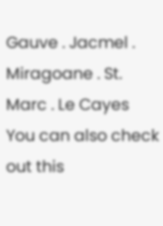Gauve . Jacmel . Miragoane . St. Marc . Le Cayes You can also check out this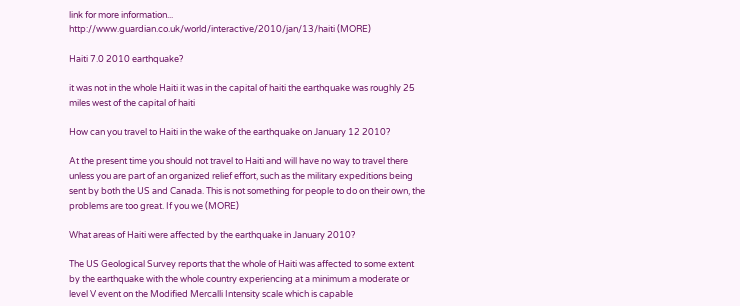link for more information... http://www.guardian.co.uk/world/interactive/2010/jan/13/haiti (MORE)

Haiti 7.0 2010 earthquake?

it was not in the whole Haiti it was in the capital of haiti the earthquake was roughly 25 miles west of the capital of haiti

How can you travel to Haiti in the wake of the earthquake on January 12 2010?

At the present time you should not travel to Haiti and will have no way to travel there unless you are part of an organized relief effort, such as the military expeditions being sent by both the US and Canada. This is not something for people to do on their own, the problems are too great. If you we (MORE)

What areas of Haiti were affected by the earthquake in January 2010?

The US Geological Survey reports that the whole of Haiti was affected to some extent by the earthquake with the whole country experiencing at a minimum a moderate or level V event on the Modified Mercalli Intensity scale which is capable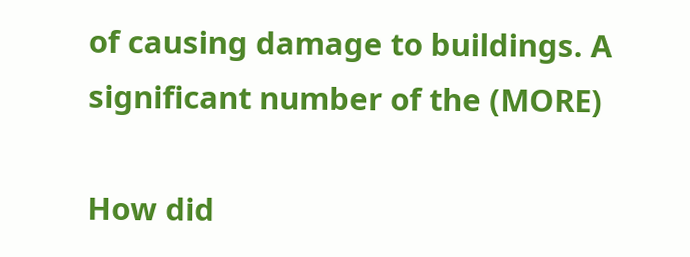of causing damage to buildings. A significant number of the (MORE)

How did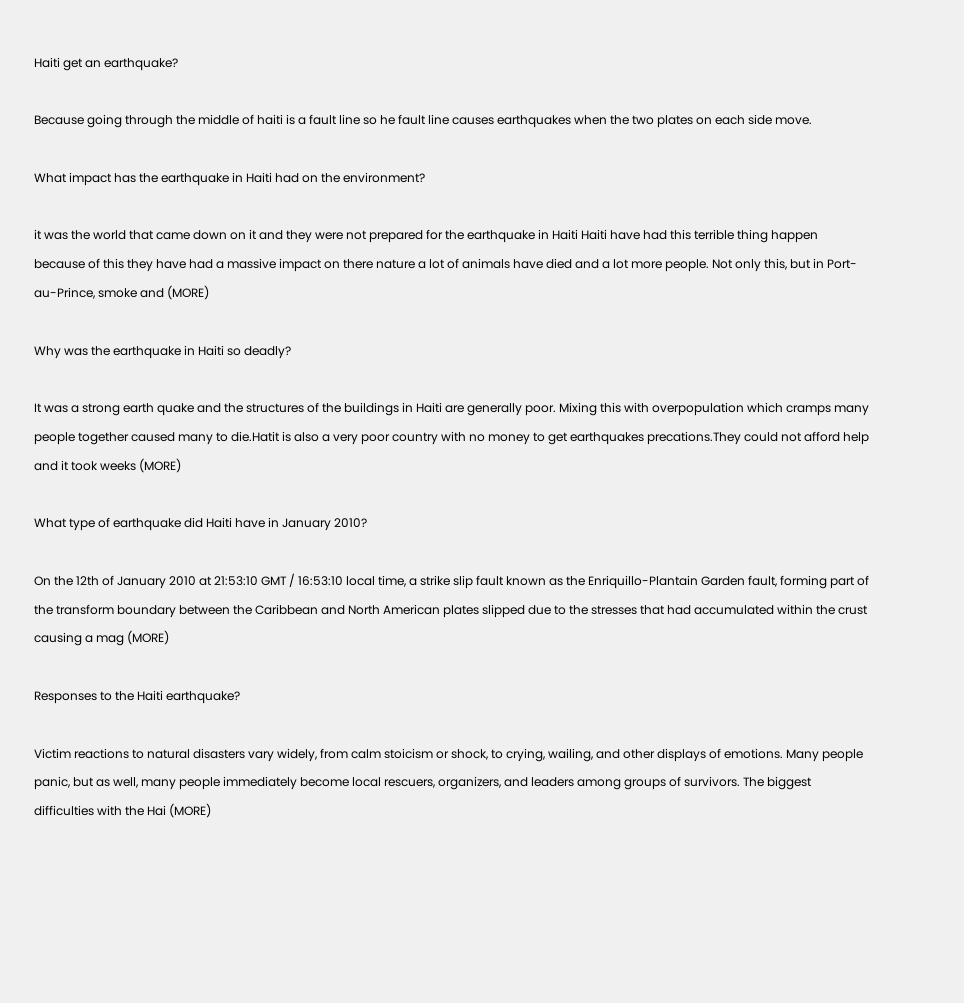Haiti get an earthquake?

Because going through the middle of haiti is a fault line so he fault line causes earthquakes when the two plates on each side move.

What impact has the earthquake in Haiti had on the environment?

it was the world that came down on it and they were not prepared for the earthquake in Haiti Haiti have had this terrible thing happen because of this they have had a massive impact on there nature a lot of animals have died and a lot more people. Not only this, but in Port-au-Prince, smoke and (MORE)

Why was the earthquake in Haiti so deadly?

It was a strong earth quake and the structures of the buildings in Haiti are generally poor. Mixing this with overpopulation which cramps many people together caused many to die.Hatit is also a very poor country with no money to get earthquakes precations.They could not afford help and it took weeks (MORE)

What type of earthquake did Haiti have in January 2010?

On the 12th of January 2010 at 21:53:10 GMT / 16:53:10 local time, a strike slip fault known as the Enriquillo-Plantain Garden fault, forming part of the transform boundary between the Caribbean and North American plates slipped due to the stresses that had accumulated within the crust causing a mag (MORE)

Responses to the Haiti earthquake?

Victim reactions to natural disasters vary widely, from calm stoicism or shock, to crying, wailing, and other displays of emotions. Many people panic, but as well, many people immediately become local rescuers, organizers, and leaders among groups of survivors. The biggest difficulties with the Hai (MORE)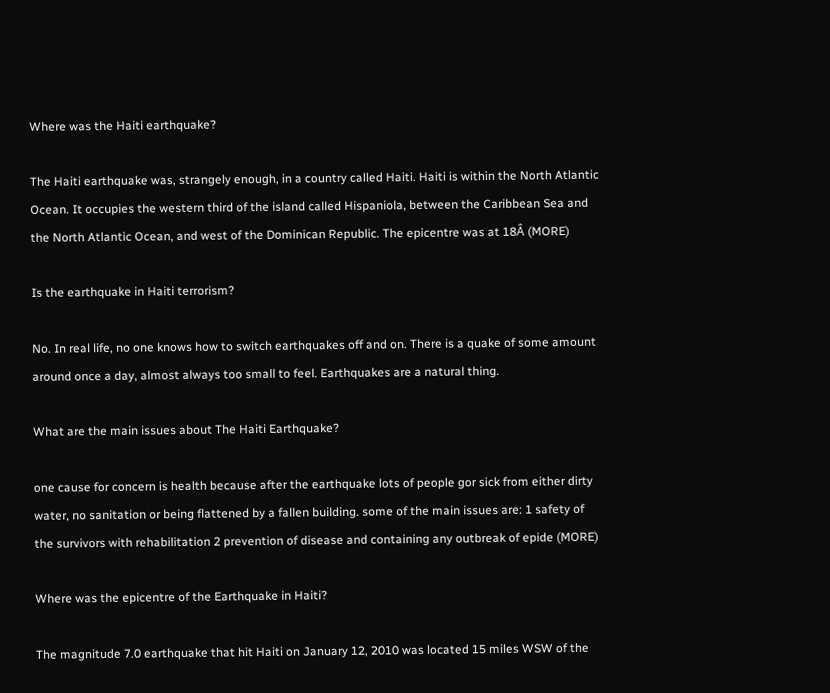Where was the Haiti earthquake?

The Haiti earthquake was, strangely enough, in a country called Haiti. Haiti is within the North Atlantic Ocean. It occupies the western third of the island called Hispaniola, between the Caribbean Sea and the North Atlantic Ocean, and west of the Dominican Republic. The epicentre was at 18Â (MORE)

Is the earthquake in Haiti terrorism?

No. In real life, no one knows how to switch earthquakes off and on. There is a quake of some amount around once a day, almost always too small to feel. Earthquakes are a natural thing.

What are the main issues about The Haiti Earthquake?

one cause for concern is health because after the earthquake lots of people gor sick from either dirty water, no sanitation or being flattened by a fallen building. some of the main issues are: 1 safety of the survivors with rehabilitation 2 prevention of disease and containing any outbreak of epide (MORE)

Where was the epicentre of the Earthquake in Haiti?

The magnitude 7.0 earthquake that hit Haiti on January 12, 2010 was located 15 miles WSW of the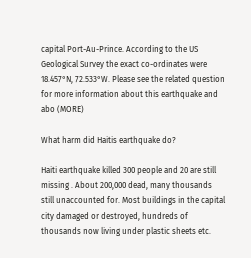capital Port-Au-Prince. According to the US Geological Survey the exact co-ordinates were 18.457°N, 72.533°W. Please see the related question for more information about this earthquake and abo (MORE)

What harm did Haitis earthquake do?

Haiti earthquake killed 300 people and 20 are still missing . About 200,000 dead, many thousands still unaccounted for. Most buildings in the capital city damaged or destroyed, hundreds of thousands now living under plastic sheets etc.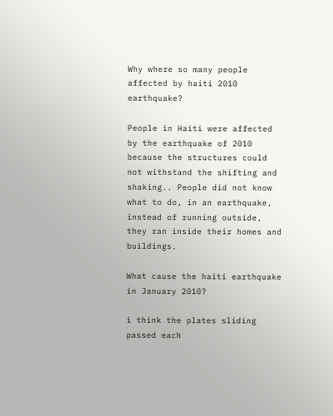Why where so many people affected by haiti 2010 earthquake?

People in Haiti were affected by the earthquake of 2010 because the structures could not withstand the shifting and shaking.. People did not know what to do, in an earthquake, instead of running outside, they ran inside their homes and buildings.

What cause the haiti earthquake in January 2010?

i think the plates sliding passed each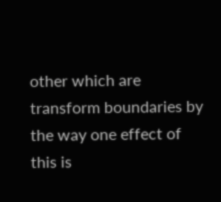other which are transform boundaries by the way one effect of this is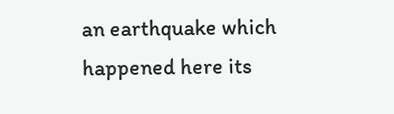an earthquake which happened here its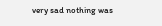very sad nothing was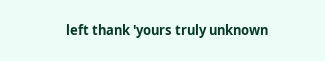left thank 'yours truly unknown